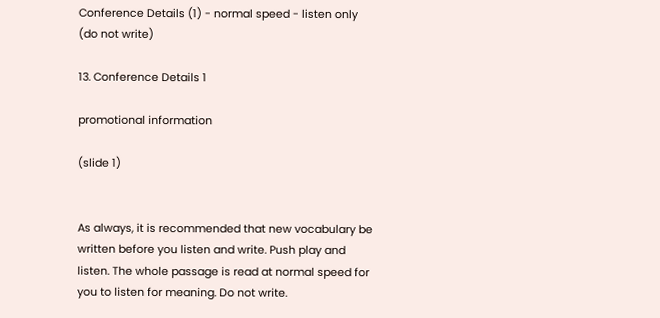Conference Details (1) - normal speed - listen only (do not write)

13. Conference Details 1

promotional information

(slide 1)


As always, it is recommended that new vocabulary be written before you listen and write. Push play and listen. The whole passage is read at normal speed for you to listen for meaning. Do not write.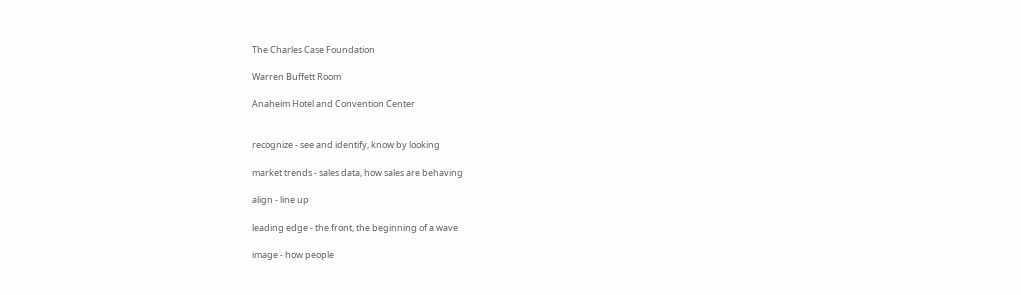The Charles Case Foundation

Warren Buffett Room

Anaheim Hotel and Convention Center


recognize - see and identify, know by looking

market trends - sales data, how sales are behaving

align - line up

leading edge - the front, the beginning of a wave

image - how people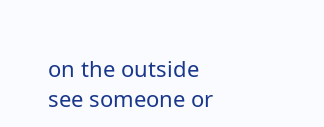on the outside see someone or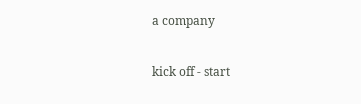a company

kick off - start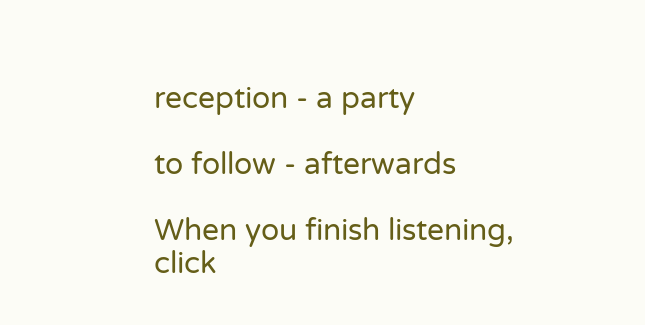reception - a party

to follow - afterwards

When you finish listening, click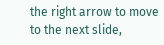the right arrow to move to the next slide,